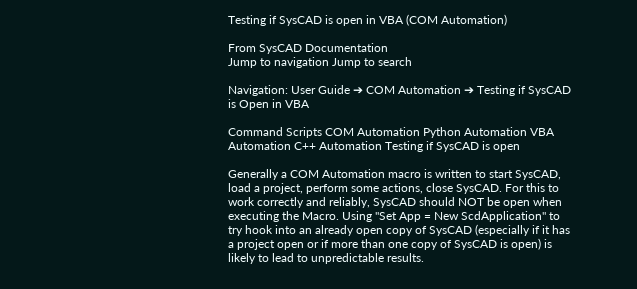Testing if SysCAD is open in VBA (COM Automation)

From SysCAD Documentation
Jump to navigation Jump to search

Navigation: User Guide ➔ COM Automation ➔ Testing if SysCAD is Open in VBA

Command Scripts COM Automation Python Automation VBA Automation C++ Automation Testing if SysCAD is open

Generally a COM Automation macro is written to start SysCAD, load a project, perform some actions, close SysCAD. For this to work correctly and reliably, SysCAD should NOT be open when executing the Macro. Using "Set App = New ScdApplication" to try hook into an already open copy of SysCAD (especially if it has a project open or if more than one copy of SysCAD is open) is likely to lead to unpredictable results.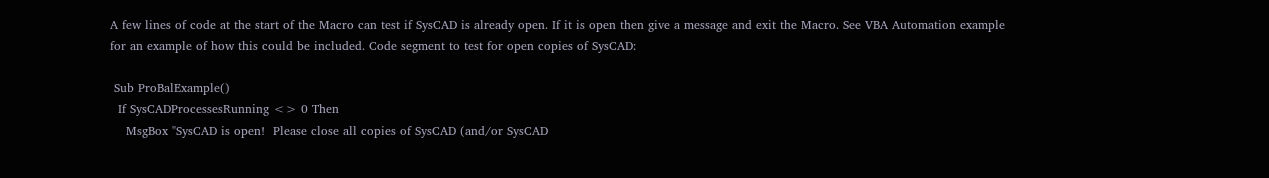A few lines of code at the start of the Macro can test if SysCAD is already open. If it is open then give a message and exit the Macro. See VBA Automation example for an example of how this could be included. Code segment to test for open copies of SysCAD:

 Sub ProBalExample()
  If SysCADProcessesRunning <> 0 Then
    MsgBox "SysCAD is open!  Please close all copies of SysCAD (and/or SysCAD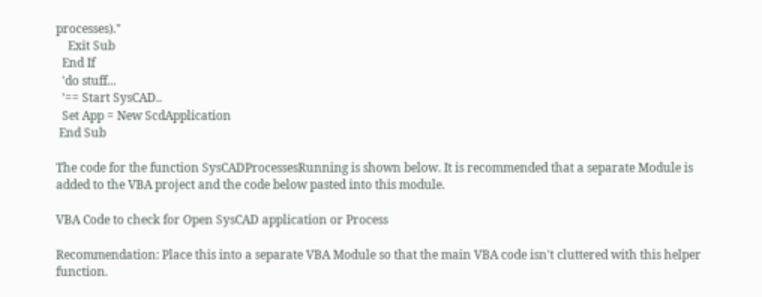processes)."
    Exit Sub
  End If
  'do stuff...
  '== Start SysCAD..
  Set App = New ScdApplication
 End Sub

The code for the function SysCADProcessesRunning is shown below. It is recommended that a separate Module is added to the VBA project and the code below pasted into this module.

VBA Code to check for Open SysCAD application or Process

Recommendation: Place this into a separate VBA Module so that the main VBA code isn't cluttered with this helper function.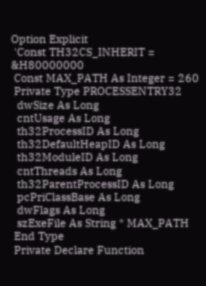Option Explicit
 'Const TH32CS_INHERIT = &H80000000
 Const MAX_PATH As Integer = 260
 Private Type PROCESSENTRY32
  dwSize As Long
  cntUsage As Long
  th32ProcessID As Long
  th32DefaultHeapID As Long
  th32ModuleID As Long
  cntThreads As Long
  th32ParentProcessID As Long
  pcPriClassBase As Long
  dwFlags As Long
  szExeFile As String * MAX_PATH
 End Type
 Private Declare Function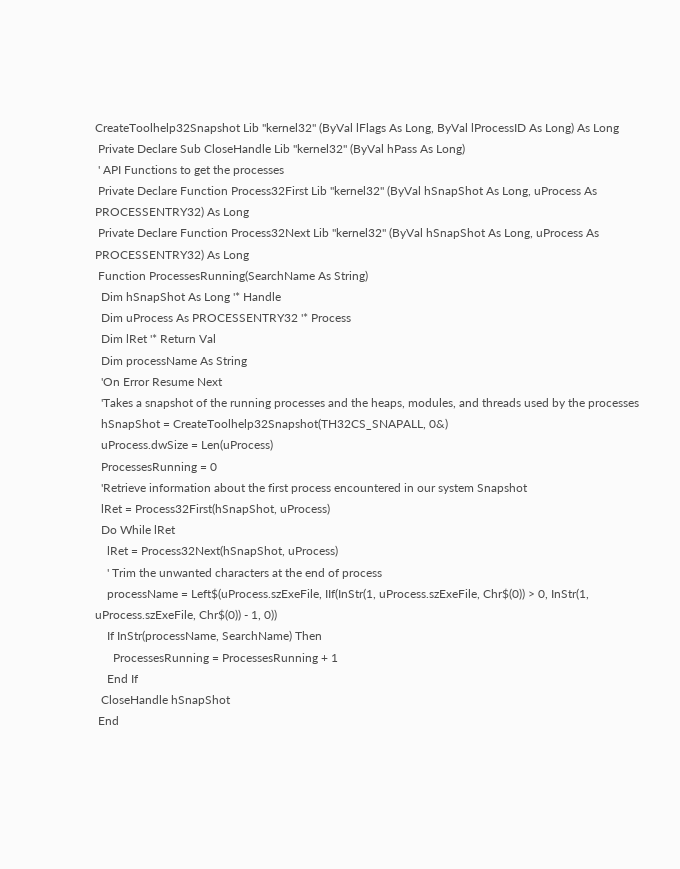CreateToolhelp32Snapshot Lib "kernel32" (ByVal lFlags As Long, ByVal lProcessID As Long) As Long
 Private Declare Sub CloseHandle Lib "kernel32" (ByVal hPass As Long)
 ' API Functions to get the processes
 Private Declare Function Process32First Lib "kernel32" (ByVal hSnapShot As Long, uProcess As PROCESSENTRY32) As Long
 Private Declare Function Process32Next Lib "kernel32" (ByVal hSnapShot As Long, uProcess As PROCESSENTRY32) As Long
 Function ProcessesRunning(SearchName As String)
  Dim hSnapShot As Long '* Handle
  Dim uProcess As PROCESSENTRY32 '* Process
  Dim lRet '* Return Val
  Dim processName As String
  'On Error Resume Next
  'Takes a snapshot of the running processes and the heaps, modules, and threads used by the processes
  hSnapShot = CreateToolhelp32Snapshot(TH32CS_SNAPALL, 0&)
  uProcess.dwSize = Len(uProcess)
  ProcessesRunning = 0
  'Retrieve information about the first process encountered in our system Snapshot
  lRet = Process32First(hSnapShot, uProcess)
  Do While lRet
    lRet = Process32Next(hSnapShot, uProcess)
    ' Trim the unwanted characters at the end of process
    processName = Left$(uProcess.szExeFile, IIf(InStr(1, uProcess.szExeFile, Chr$(0)) > 0, InStr(1, uProcess.szExeFile, Chr$(0)) - 1, 0))
    If InStr(processName, SearchName) Then
      ProcessesRunning = ProcessesRunning + 1
    End If
  CloseHandle hSnapShot
 End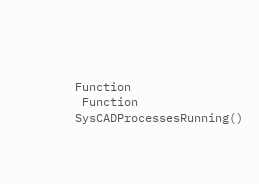Function
 Function SysCADProcessesRunning()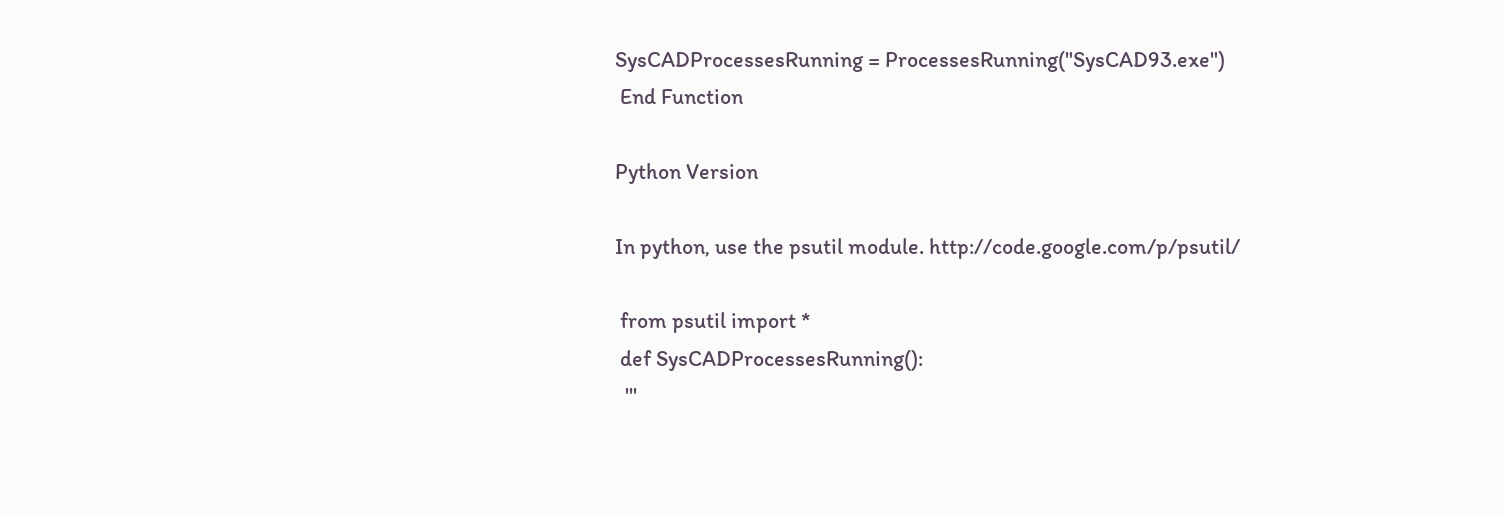SysCADProcessesRunning = ProcessesRunning("SysCAD93.exe")
 End Function

Python Version

In python, use the psutil module. http://code.google.com/p/psutil/

 from psutil import *
 def SysCADProcessesRunning():
  '''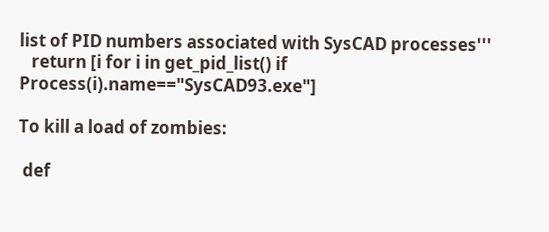list of PID numbers associated with SysCAD processes'''
   return [i for i in get_pid_list() if Process(i).name=="SysCAD93.exe"]

To kill a load of zombies:

 def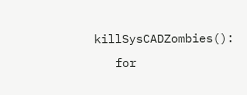killSysCADZombies():
   for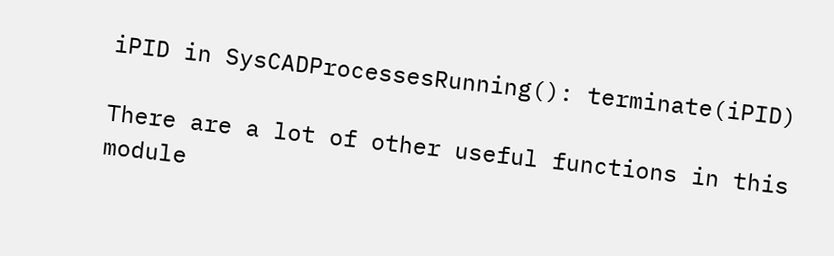iPID in SysCADProcessesRunning(): terminate(iPID)

There are a lot of other useful functions in this module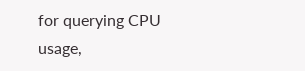for querying CPU usage,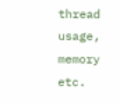thread usage, memory etc.